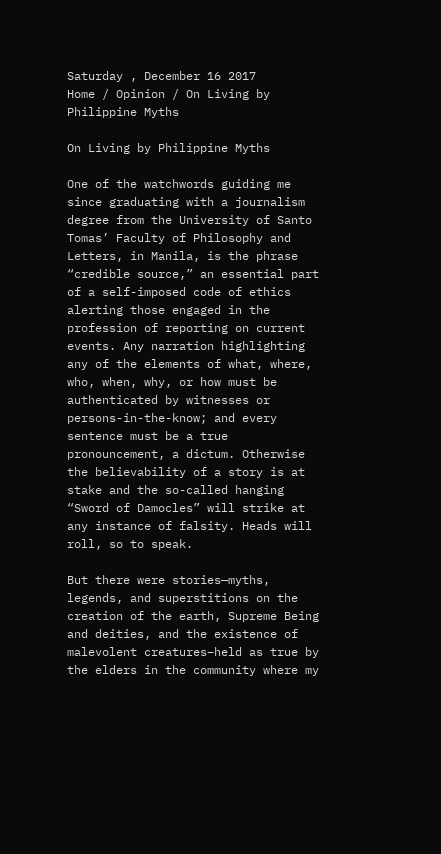Saturday , December 16 2017
Home / Opinion / On Living by Philippine Myths

On Living by Philippine Myths

One of the watchwords guiding me since graduating with a journalism degree from the University of Santo Tomas’ Faculty of Philosophy and Letters, in Manila, is the phrase “credible source,” an essential part of a self-imposed code of ethics alerting those engaged in the profession of reporting on current events. Any narration highlighting any of the elements of what, where, who, when, why, or how must be authenticated by witnesses or persons-in-the-know; and every sentence must be a true pronouncement, a dictum. Otherwise the believability of a story is at stake and the so-called hanging “Sword of Damocles” will strike at any instance of falsity. Heads will roll, so to speak.

But there were stories—myths, legends, and superstitions on the creation of the earth, Supreme Being and deities, and the existence of malevolent creatures–held as true by the elders in the community where my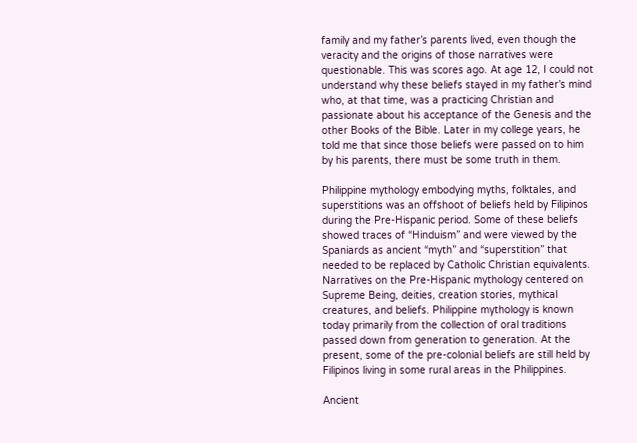family and my father’s parents lived, even though the veracity and the origins of those narratives were questionable. This was scores ago. At age 12, I could not understand why these beliefs stayed in my father’s mind who, at that time, was a practicing Christian and passionate about his acceptance of the Genesis and the other Books of the Bible. Later in my college years, he told me that since those beliefs were passed on to him by his parents, there must be some truth in them.

Philippine mythology embodying myths, folktales, and superstitions was an offshoot of beliefs held by Filipinos during the Pre-Hispanic period. Some of these beliefs showed traces of “Hinduism” and were viewed by the Spaniards as ancient “myth” and “superstition” that needed to be replaced by Catholic Christian equivalents. Narratives on the Pre-Hispanic mythology centered on Supreme Being, deities, creation stories, mythical creatures, and beliefs. Philippine mythology is known today primarily from the collection of oral traditions passed down from generation to generation. At the present, some of the pre-colonial beliefs are still held by Filipinos living in some rural areas in the Philippines.

Ancient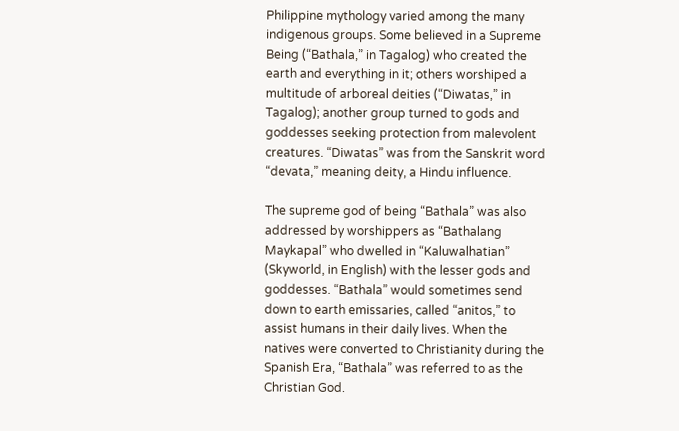Philippine mythology varied among the many indigenous groups. Some believed in a Supreme Being (“Bathala,” in Tagalog) who created the earth and everything in it; others worshiped a multitude of arboreal deities (“Diwatas,” in Tagalog); another group turned to gods and goddesses seeking protection from malevolent creatures. “Diwatas” was from the Sanskrit word “devata,” meaning deity, a Hindu influence.

The supreme god of being “Bathala” was also addressed by worshippers as “Bathalang Maykapal” who dwelled in “Kaluwalhatian” (Skyworld, in English) with the lesser gods and goddesses. “Bathala” would sometimes send down to earth emissaries, called “anitos,” to assist humans in their daily lives. When the natives were converted to Christianity during the Spanish Era, “Bathala” was referred to as the Christian God.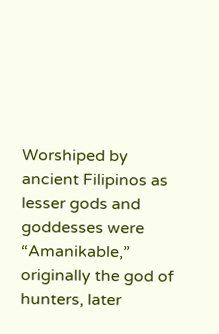Worshiped by ancient Filipinos as lesser gods and goddesses were “Amanikable,” originally the god of hunters, later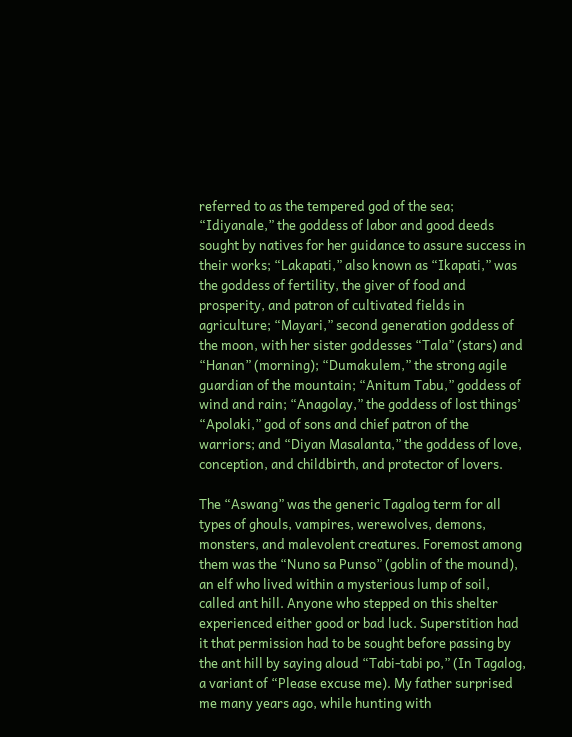referred to as the tempered god of the sea; “Idiyanale,” the goddess of labor and good deeds sought by natives for her guidance to assure success in their works; “Lakapati,” also known as “Ikapati,” was the goddess of fertility, the giver of food and prosperity, and patron of cultivated fields in agriculture; “Mayari,” second generation goddess of the moon, with her sister goddesses “Tala” (stars) and “Hanan” (morning); “Dumakulem,” the strong agile guardian of the mountain; “Anitum Tabu,” goddess of wind and rain; “Anagolay,” the goddess of lost things’ “Apolaki,” god of sons and chief patron of the warriors; and “Diyan Masalanta,” the goddess of love, conception, and childbirth, and protector of lovers.

The “Aswang” was the generic Tagalog term for all types of ghouls, vampires, werewolves, demons, monsters, and malevolent creatures. Foremost among them was the “Nuno sa Punso” (goblin of the mound), an elf who lived within a mysterious lump of soil, called ant hill. Anyone who stepped on this shelter experienced either good or bad luck. Superstition had it that permission had to be sought before passing by the ant hill by saying aloud “Tabi-tabi po,” (In Tagalog, a variant of “Please excuse me). My father surprised me many years ago, while hunting with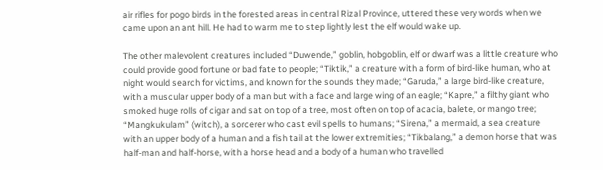air rifles for pogo birds in the forested areas in central Rizal Province, uttered these very words when we came upon an ant hill. He had to warm me to step lightly lest the elf would wake up.

The other malevolent creatures included “Duwende,” goblin, hobgoblin, elf or dwarf was a little creature who could provide good fortune or bad fate to people; “Tiktik,” a creature with a form of bird-like human, who at night would search for victims, and known for the sounds they made; “Garuda,” a large bird-like creature, with a muscular upper body of a man but with a face and large wing of an eagle; “Kapre,” a filthy giant who smoked huge rolls of cigar and sat on top of a tree, most often on top of acacia, balete, or mango tree; “Mangkukulam” (witch), a sorcerer who cast evil spells to humans; “Sirena,” a mermaid, a sea creature with an upper body of a human and a fish tail at the lower extremities; “Tikbalang,” a demon horse that was half-man and half-horse, with a horse head and a body of a human who travelled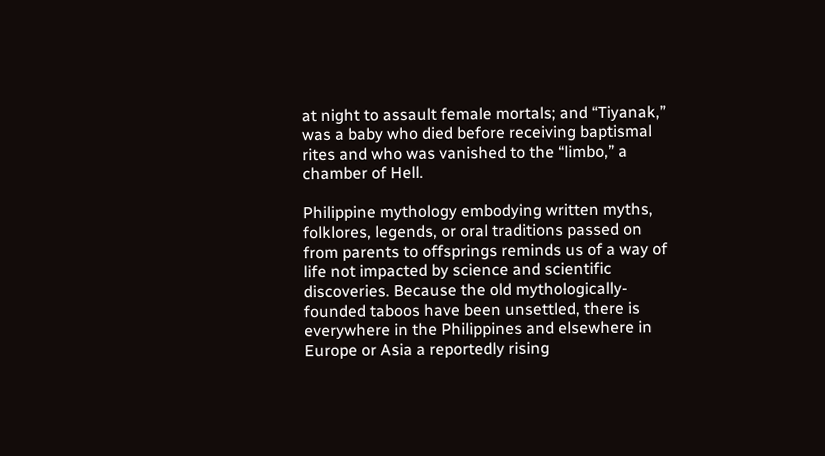at night to assault female mortals; and “Tiyanak,” was a baby who died before receiving baptismal rites and who was vanished to the “limbo,” a chamber of Hell.

Philippine mythology embodying written myths, folklores, legends, or oral traditions passed on from parents to offsprings reminds us of a way of life not impacted by science and scientific discoveries. Because the old mythologically-founded taboos have been unsettled, there is everywhere in the Philippines and elsewhere in Europe or Asia a reportedly rising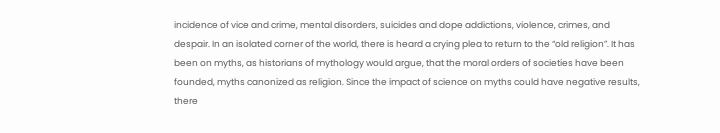incidence of vice and crime, mental disorders, suicides and dope addictions, violence, crimes, and despair. In an isolated corner of the world, there is heard a crying plea to return to the “old religion”. It has been on myths, as historians of mythology would argue, that the moral orders of societies have been founded, myths canonized as religion. Since the impact of science on myths could have negative results, there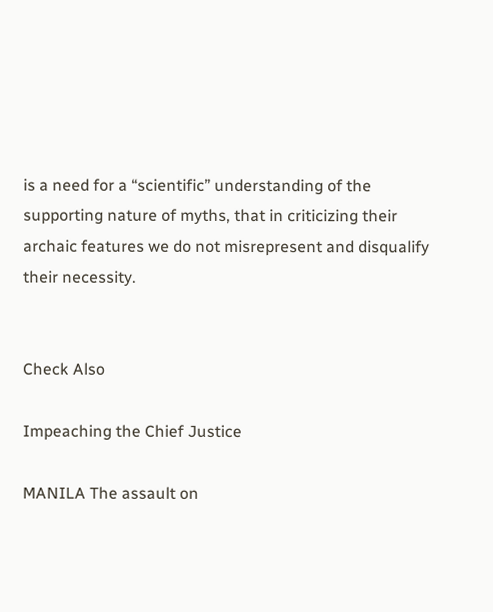is a need for a “scientific” understanding of the supporting nature of myths, that in criticizing their archaic features we do not misrepresent and disqualify their necessity.


Check Also

Impeaching the Chief Justice

MANILA The assault on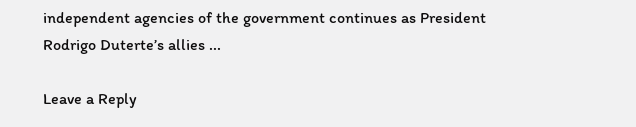independent agencies of the government continues as President Rodrigo Duterte’s allies ...

Leave a Reply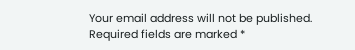Your email address will not be published. Required fields are marked *